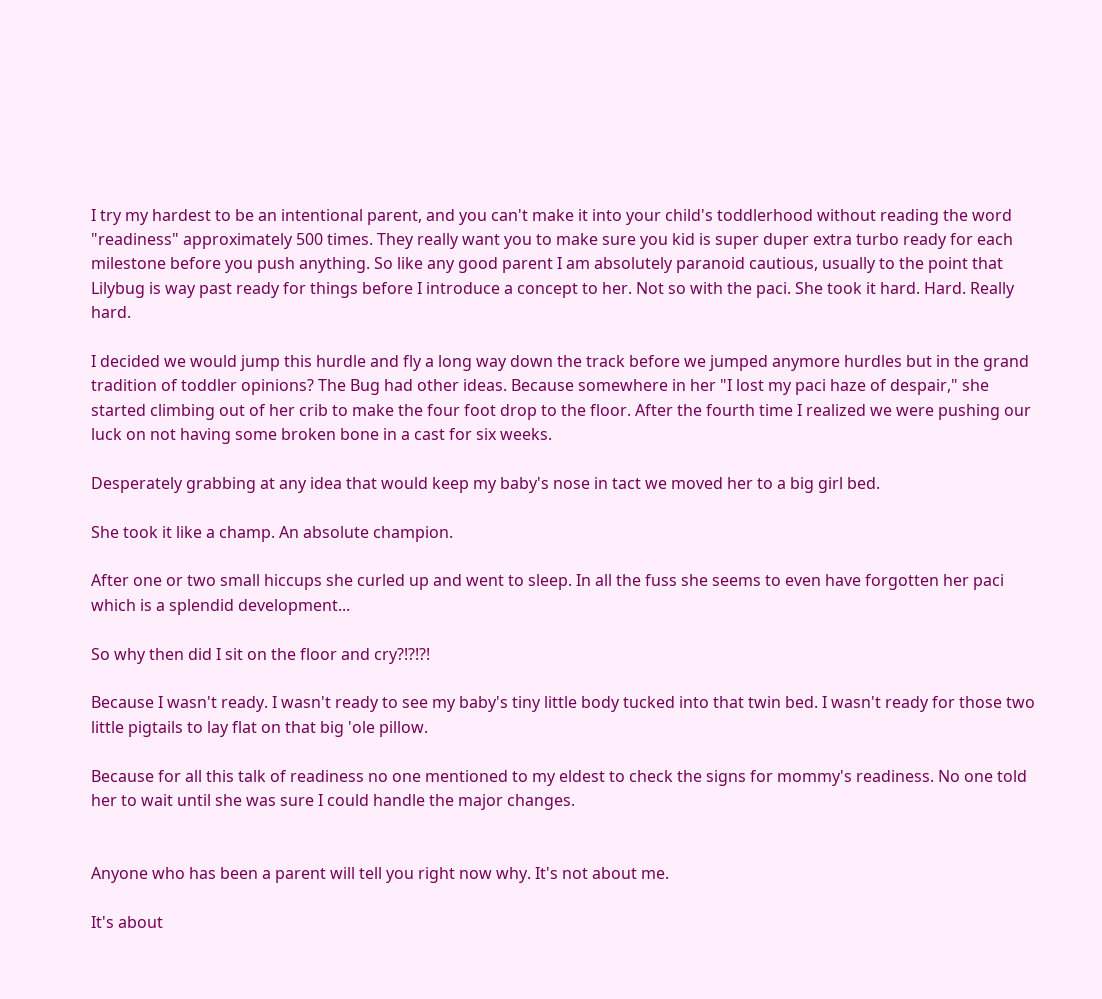I try my hardest to be an intentional parent, and you can't make it into your child's toddlerhood without reading the word "readiness" approximately 500 times. They really want you to make sure you kid is super duper extra turbo ready for each milestone before you push anything. So like any good parent I am absolutely paranoid cautious, usually to the point that Lilybug is way past ready for things before I introduce a concept to her. Not so with the paci. She took it hard. Hard. Really hard.

I decided we would jump this hurdle and fly a long way down the track before we jumped anymore hurdles but in the grand tradition of toddler opinions? The Bug had other ideas. Because somewhere in her "I lost my paci haze of despair," she started climbing out of her crib to make the four foot drop to the floor. After the fourth time I realized we were pushing our luck on not having some broken bone in a cast for six weeks.

Desperately grabbing at any idea that would keep my baby's nose in tact we moved her to a big girl bed.

She took it like a champ. An absolute champion.

After one or two small hiccups she curled up and went to sleep. In all the fuss she seems to even have forgotten her paci which is a splendid development...

So why then did I sit on the floor and cry?!?!?!

Because I wasn't ready. I wasn't ready to see my baby's tiny little body tucked into that twin bed. I wasn't ready for those two little pigtails to lay flat on that big 'ole pillow.

Because for all this talk of readiness no one mentioned to my eldest to check the signs for mommy's readiness. No one told her to wait until she was sure I could handle the major changes.


Anyone who has been a parent will tell you right now why. It's not about me.

It's about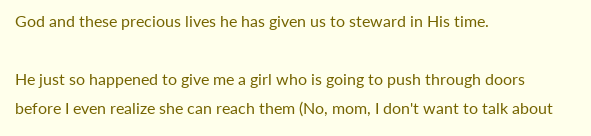God and these precious lives he has given us to steward in His time.

He just so happened to give me a girl who is going to push through doors before I even realize she can reach them (No, mom, I don't want to talk about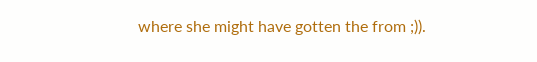where she might have gotten the from ;)).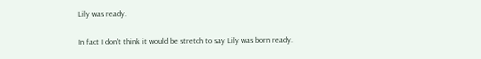Lily was ready.

In fact I don't think it would be stretch to say Lily was born ready.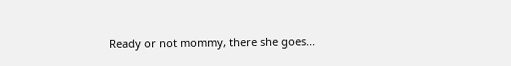Ready or not mommy, there she goes...